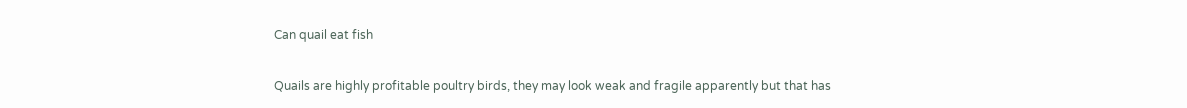Can quail eat fish

Quails are highly profitable poultry birds, they may look weak and fragile apparently but that has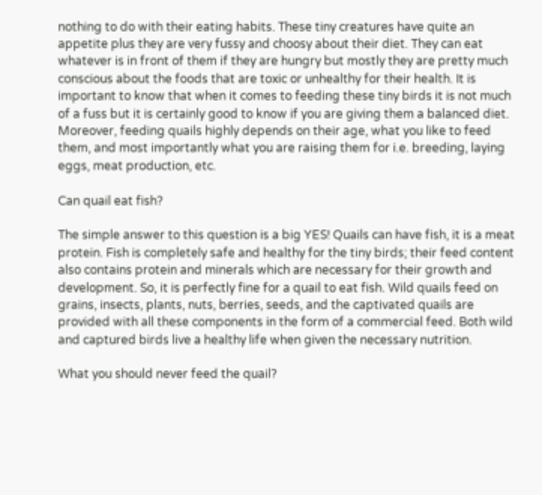nothing to do with their eating habits. These tiny creatures have quite an appetite plus they are very fussy and choosy about their diet. They can eat whatever is in front of them if they are hungry but mostly they are pretty much conscious about the foods that are toxic or unhealthy for their health. It is important to know that when it comes to feeding these tiny birds it is not much of a fuss but it is certainly good to know if you are giving them a balanced diet. Moreover, feeding quails highly depends on their age, what you like to feed them, and most importantly what you are raising them for i.e. breeding, laying eggs, meat production, etc.

Can quail eat fish?

The simple answer to this question is a big YES! Quails can have fish, it is a meat protein. Fish is completely safe and healthy for the tiny birds; their feed content also contains protein and minerals which are necessary for their growth and development. So, it is perfectly fine for a quail to eat fish. Wild quails feed on grains, insects, plants, nuts, berries, seeds, and the captivated quails are provided with all these components in the form of a commercial feed. Both wild and captured birds live a healthy life when given the necessary nutrition.

What you should never feed the quail?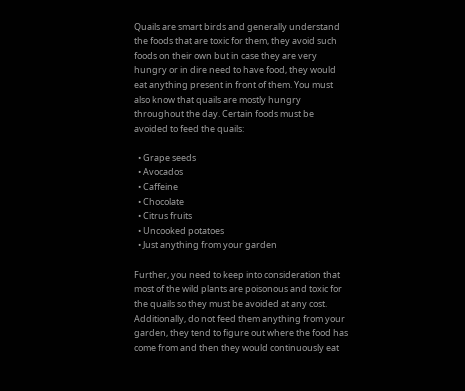Quails are smart birds and generally understand the foods that are toxic for them, they avoid such foods on their own but in case they are very hungry or in dire need to have food, they would eat anything present in front of them. You must also know that quails are mostly hungry throughout the day. Certain foods must be avoided to feed the quails:

  • Grape seeds
  • Avocados
  • Caffeine
  • Chocolate
  • Citrus fruits
  • Uncooked potatoes
  • Just anything from your garden

Further, you need to keep into consideration that most of the wild plants are poisonous and toxic for the quails so they must be avoided at any cost. Additionally, do not feed them anything from your garden, they tend to figure out where the food has come from and then they would continuously eat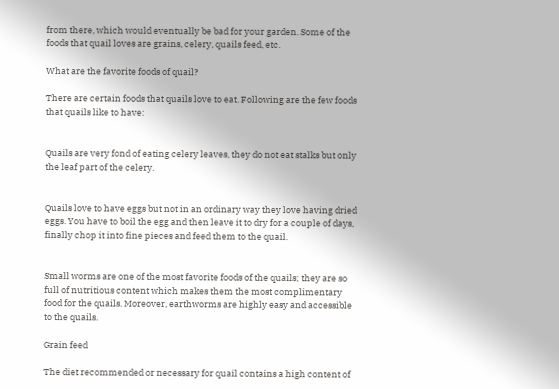from there, which would eventually be bad for your garden. Some of the foods that quail loves are grains, celery, quails feed, etc.

What are the favorite foods of quail?

There are certain foods that quails love to eat. Following are the few foods that quails like to have:


Quails are very fond of eating celery leaves, they do not eat stalks but only the leaf part of the celery.


Quails love to have eggs but not in an ordinary way they love having dried eggs. You have to boil the egg and then leave it to dry for a couple of days, finally chop it into fine pieces and feed them to the quail.


Small worms are one of the most favorite foods of the quails; they are so full of nutritious content which makes them the most complimentary food for the quails. Moreover, earthworms are highly easy and accessible to the quails.

Grain feed

The diet recommended or necessary for quail contains a high content of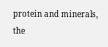protein and minerals, the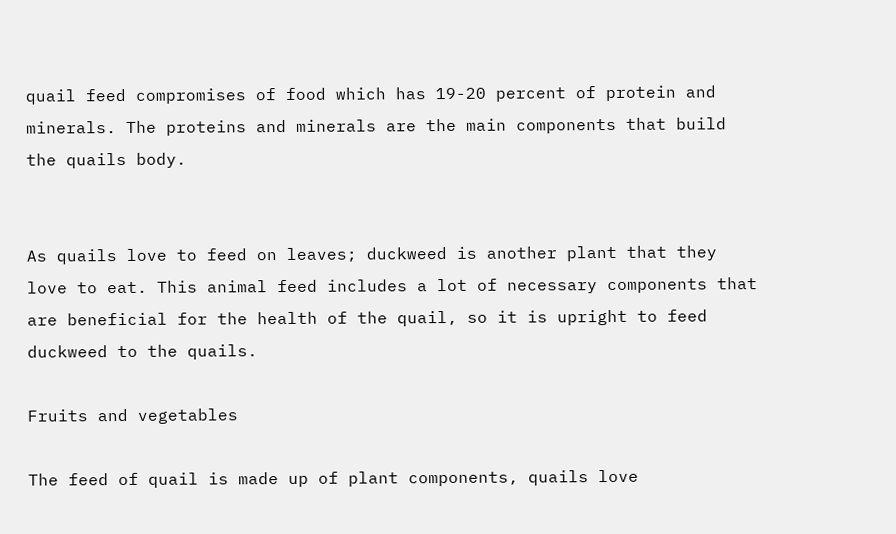quail feed compromises of food which has 19-20 percent of protein and minerals. The proteins and minerals are the main components that build the quails body.


As quails love to feed on leaves; duckweed is another plant that they love to eat. This animal feed includes a lot of necessary components that are beneficial for the health of the quail, so it is upright to feed duckweed to the quails.

Fruits and vegetables

The feed of quail is made up of plant components, quails love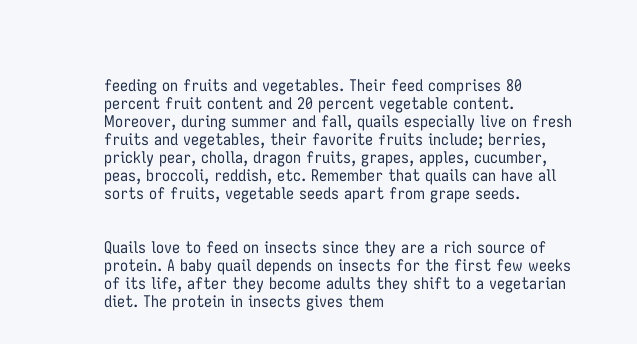feeding on fruits and vegetables. Their feed comprises 80 percent fruit content and 20 percent vegetable content. Moreover, during summer and fall, quails especially live on fresh fruits and vegetables, their favorite fruits include; berries, prickly pear, cholla, dragon fruits, grapes, apples, cucumber, peas, broccoli, reddish, etc. Remember that quails can have all sorts of fruits, vegetable seeds apart from grape seeds.


Quails love to feed on insects since they are a rich source of protein. A baby quail depends on insects for the first few weeks of its life, after they become adults they shift to a vegetarian diet. The protein in insects gives them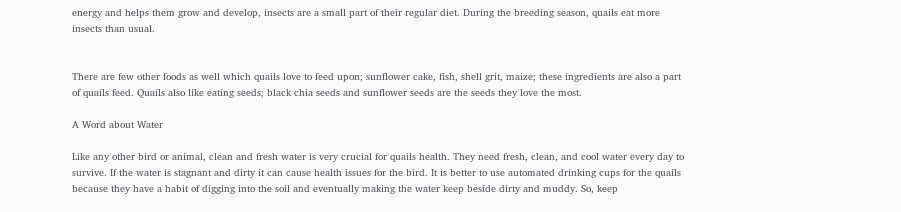energy and helps them grow and develop, insects are a small part of their regular diet. During the breeding season, quails eat more insects than usual.


There are few other foods as well which quails love to feed upon; sunflower cake, fish, shell grit, maize; these ingredients are also a part of quails feed. Quails also like eating seeds; black chia seeds and sunflower seeds are the seeds they love the most.

A Word about Water

Like any other bird or animal, clean and fresh water is very crucial for quails health. They need fresh, clean, and cool water every day to survive. If the water is stagnant and dirty it can cause health issues for the bird. It is better to use automated drinking cups for the quails because they have a habit of digging into the soil and eventually making the water keep beside dirty and muddy. So, keep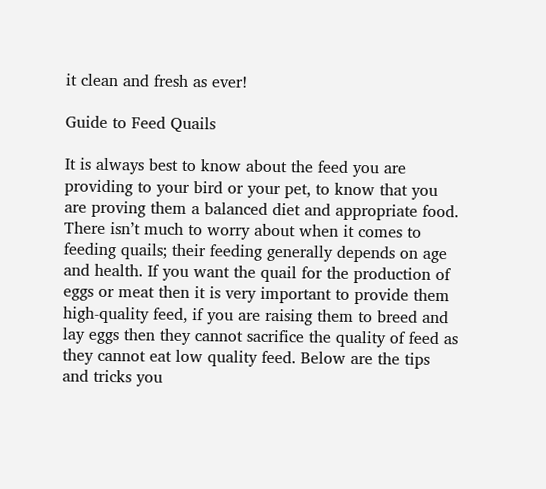it clean and fresh as ever!

Guide to Feed Quails

It is always best to know about the feed you are providing to your bird or your pet, to know that you are proving them a balanced diet and appropriate food. There isn’t much to worry about when it comes to feeding quails; their feeding generally depends on age and health. If you want the quail for the production of eggs or meat then it is very important to provide them high-quality feed, if you are raising them to breed and lay eggs then they cannot sacrifice the quality of feed as they cannot eat low quality feed. Below are the tips and tricks you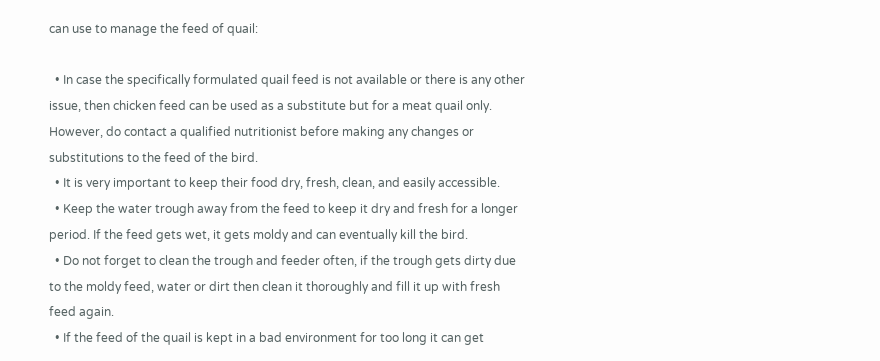can use to manage the feed of quail:

  • In case the specifically formulated quail feed is not available or there is any other issue, then chicken feed can be used as a substitute but for a meat quail only. However, do contact a qualified nutritionist before making any changes or substitutions to the feed of the bird.
  • It is very important to keep their food dry, fresh, clean, and easily accessible.
  • Keep the water trough away from the feed to keep it dry and fresh for a longer period. If the feed gets wet, it gets moldy and can eventually kill the bird.
  • Do not forget to clean the trough and feeder often, if the trough gets dirty due to the moldy feed, water or dirt then clean it thoroughly and fill it up with fresh feed again.
  • If the feed of the quail is kept in a bad environment for too long it can get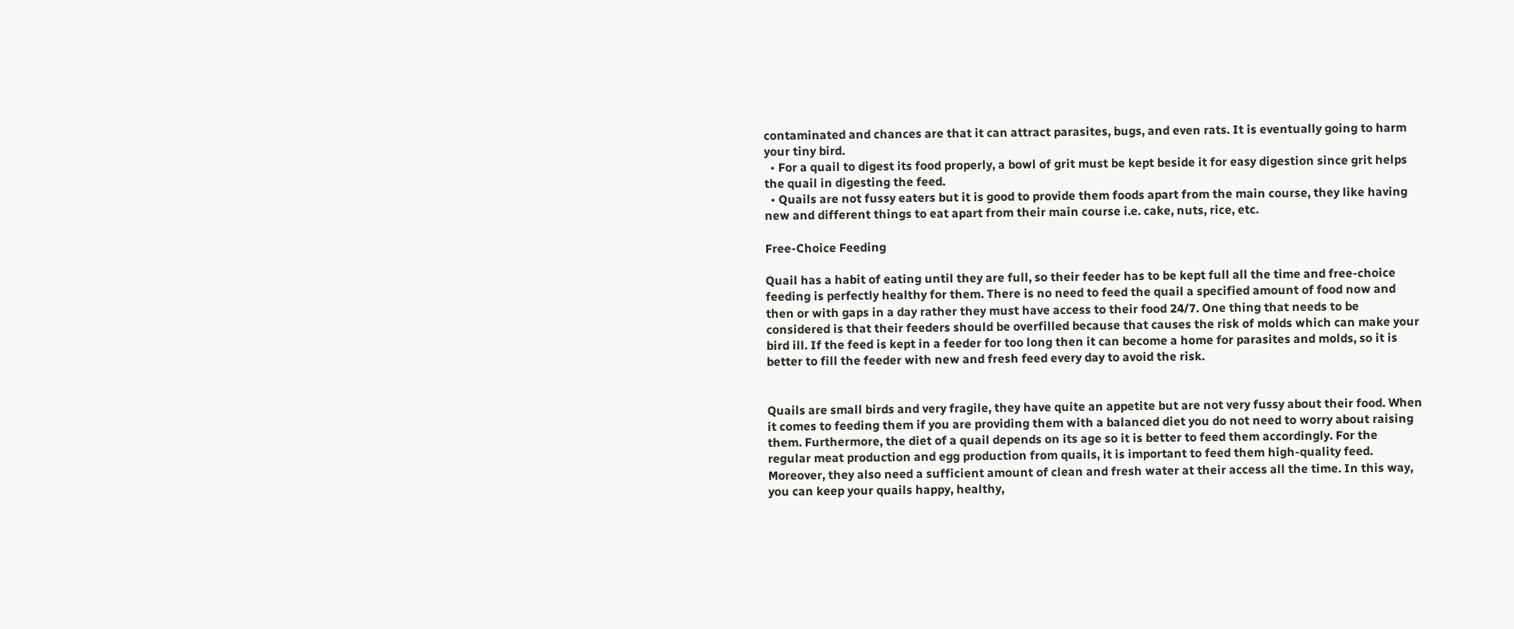contaminated and chances are that it can attract parasites, bugs, and even rats. It is eventually going to harm your tiny bird.
  • For a quail to digest its food properly, a bowl of grit must be kept beside it for easy digestion since grit helps the quail in digesting the feed.
  • Quails are not fussy eaters but it is good to provide them foods apart from the main course, they like having new and different things to eat apart from their main course i.e. cake, nuts, rice, etc.

Free-Choice Feeding

Quail has a habit of eating until they are full, so their feeder has to be kept full all the time and free-choice feeding is perfectly healthy for them. There is no need to feed the quail a specified amount of food now and then or with gaps in a day rather they must have access to their food 24/7. One thing that needs to be considered is that their feeders should be overfilled because that causes the risk of molds which can make your bird ill. If the feed is kept in a feeder for too long then it can become a home for parasites and molds, so it is better to fill the feeder with new and fresh feed every day to avoid the risk.


Quails are small birds and very fragile, they have quite an appetite but are not very fussy about their food. When it comes to feeding them if you are providing them with a balanced diet you do not need to worry about raising them. Furthermore, the diet of a quail depends on its age so it is better to feed them accordingly. For the regular meat production and egg production from quails, it is important to feed them high-quality feed. Moreover, they also need a sufficient amount of clean and fresh water at their access all the time. In this way, you can keep your quails happy, healthy,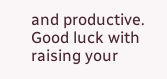and productive. Good luck with raising your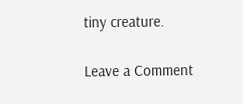tiny creature.

Leave a Comment